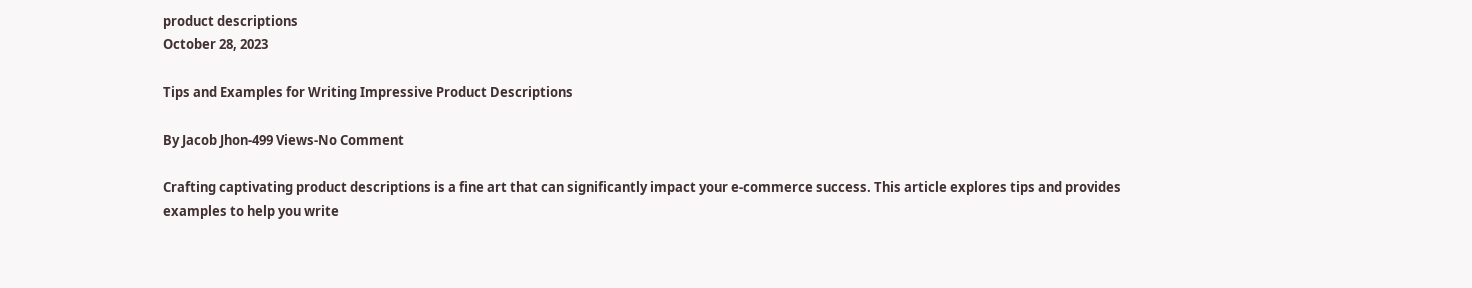product descriptions
October 28, 2023

Tips and Examples for Writing Impressive Product Descriptions

By Jacob Jhon-499 Views-No Comment

Crafting captivating product descriptions is a fine art that can significantly impact your e-commerce success. This article explores tips and provides examples to help you write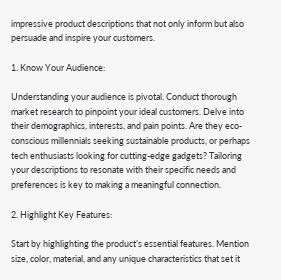impressive product descriptions that not only inform but also persuade and inspire your customers.

1. Know Your Audience:

Understanding your audience is pivotal. Conduct thorough market research to pinpoint your ideal customers. Delve into their demographics, interests, and pain points. Are they eco-conscious millennials seeking sustainable products, or perhaps tech enthusiasts looking for cutting-edge gadgets? Tailoring your descriptions to resonate with their specific needs and preferences is key to making a meaningful connection.

2. Highlight Key Features:

Start by highlighting the product’s essential features. Mention size, color, material, and any unique characteristics that set it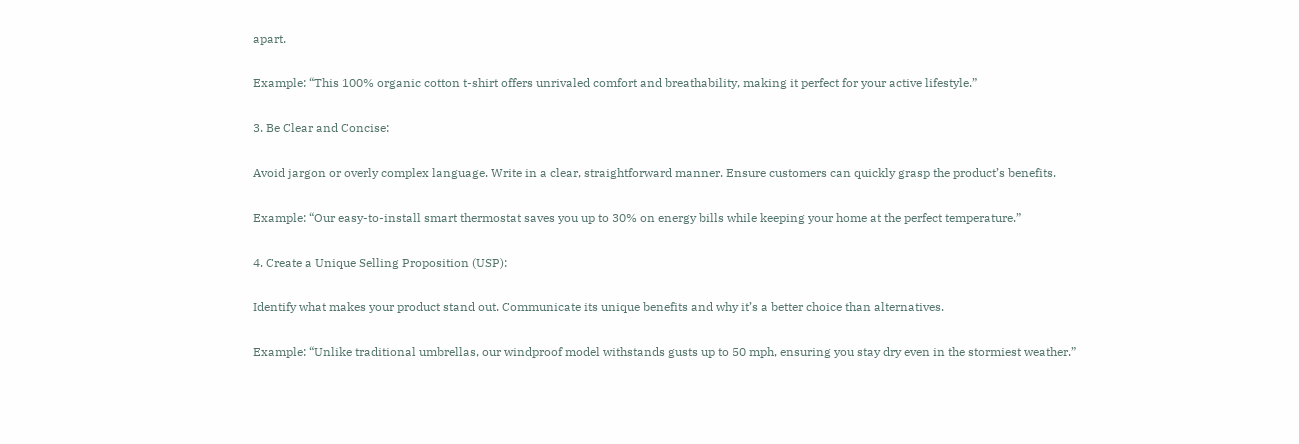apart.

Example: “This 100% organic cotton t-shirt offers unrivaled comfort and breathability, making it perfect for your active lifestyle.”

3. Be Clear and Concise:

Avoid jargon or overly complex language. Write in a clear, straightforward manner. Ensure customers can quickly grasp the product’s benefits.

Example: “Our easy-to-install smart thermostat saves you up to 30% on energy bills while keeping your home at the perfect temperature.”

4. Create a Unique Selling Proposition (USP):

Identify what makes your product stand out. Communicate its unique benefits and why it’s a better choice than alternatives.

Example: “Unlike traditional umbrellas, our windproof model withstands gusts up to 50 mph, ensuring you stay dry even in the stormiest weather.”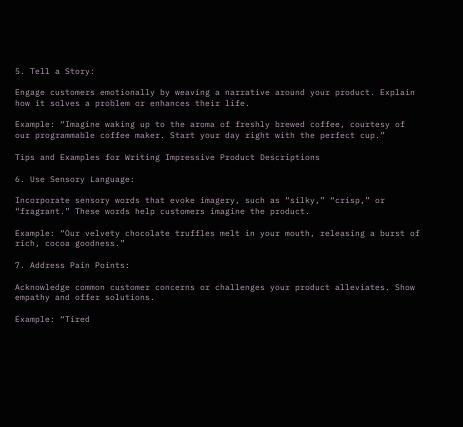5. Tell a Story:

Engage customers emotionally by weaving a narrative around your product. Explain how it solves a problem or enhances their life.

Example: “Imagine waking up to the aroma of freshly brewed coffee, courtesy of our programmable coffee maker. Start your day right with the perfect cup.”

Tips and Examples for Writing Impressive Product Descriptions

6. Use Sensory Language:

Incorporate sensory words that evoke imagery, such as “silky,” “crisp,” or “fragrant.” These words help customers imagine the product.

Example: “Our velvety chocolate truffles melt in your mouth, releasing a burst of rich, cocoa goodness.”

7. Address Pain Points:

Acknowledge common customer concerns or challenges your product alleviates. Show empathy and offer solutions.

Example: “Tired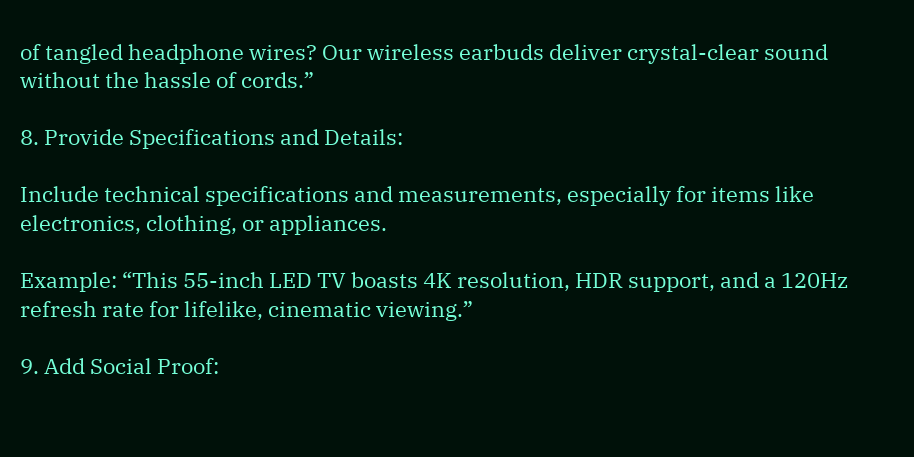of tangled headphone wires? Our wireless earbuds deliver crystal-clear sound without the hassle of cords.”

8. Provide Specifications and Details:

Include technical specifications and measurements, especially for items like electronics, clothing, or appliances.

Example: “This 55-inch LED TV boasts 4K resolution, HDR support, and a 120Hz refresh rate for lifelike, cinematic viewing.”

9. Add Social Proof: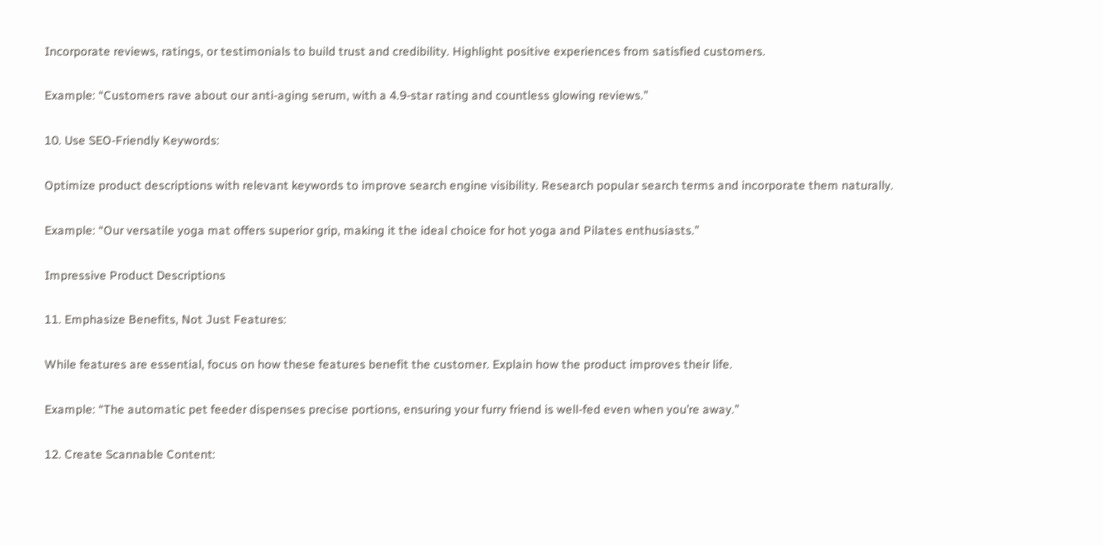Incorporate reviews, ratings, or testimonials to build trust and credibility. Highlight positive experiences from satisfied customers.

Example: “Customers rave about our anti-aging serum, with a 4.9-star rating and countless glowing reviews.”

10. Use SEO-Friendly Keywords:

Optimize product descriptions with relevant keywords to improve search engine visibility. Research popular search terms and incorporate them naturally.

Example: “Our versatile yoga mat offers superior grip, making it the ideal choice for hot yoga and Pilates enthusiasts.”

Impressive Product Descriptions

11. Emphasize Benefits, Not Just Features:

While features are essential, focus on how these features benefit the customer. Explain how the product improves their life.

Example: “The automatic pet feeder dispenses precise portions, ensuring your furry friend is well-fed even when you’re away.”

12. Create Scannable Content: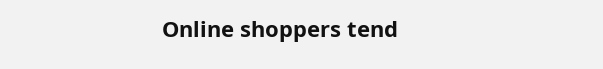Online shoppers tend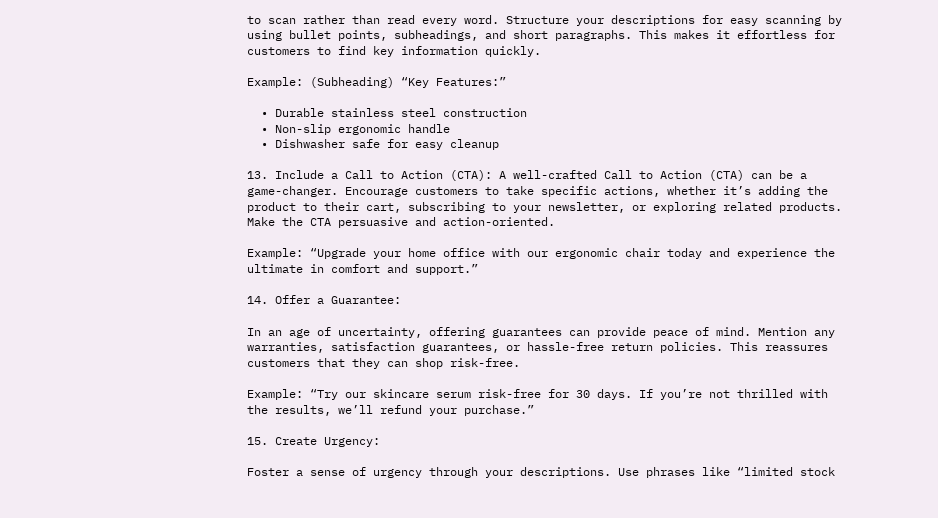to scan rather than read every word. Structure your descriptions for easy scanning by using bullet points, subheadings, and short paragraphs. This makes it effortless for customers to find key information quickly.

Example: (Subheading) “Key Features:”

  • Durable stainless steel construction
  • Non-slip ergonomic handle
  • Dishwasher safe for easy cleanup

13. Include a Call to Action (CTA): A well-crafted Call to Action (CTA) can be a game-changer. Encourage customers to take specific actions, whether it’s adding the product to their cart, subscribing to your newsletter, or exploring related products. Make the CTA persuasive and action-oriented.

Example: “Upgrade your home office with our ergonomic chair today and experience the ultimate in comfort and support.”

14. Offer a Guarantee:

In an age of uncertainty, offering guarantees can provide peace of mind. Mention any warranties, satisfaction guarantees, or hassle-free return policies. This reassures customers that they can shop risk-free.

Example: “Try our skincare serum risk-free for 30 days. If you’re not thrilled with the results, we’ll refund your purchase.”

15. Create Urgency:

Foster a sense of urgency through your descriptions. Use phrases like “limited stock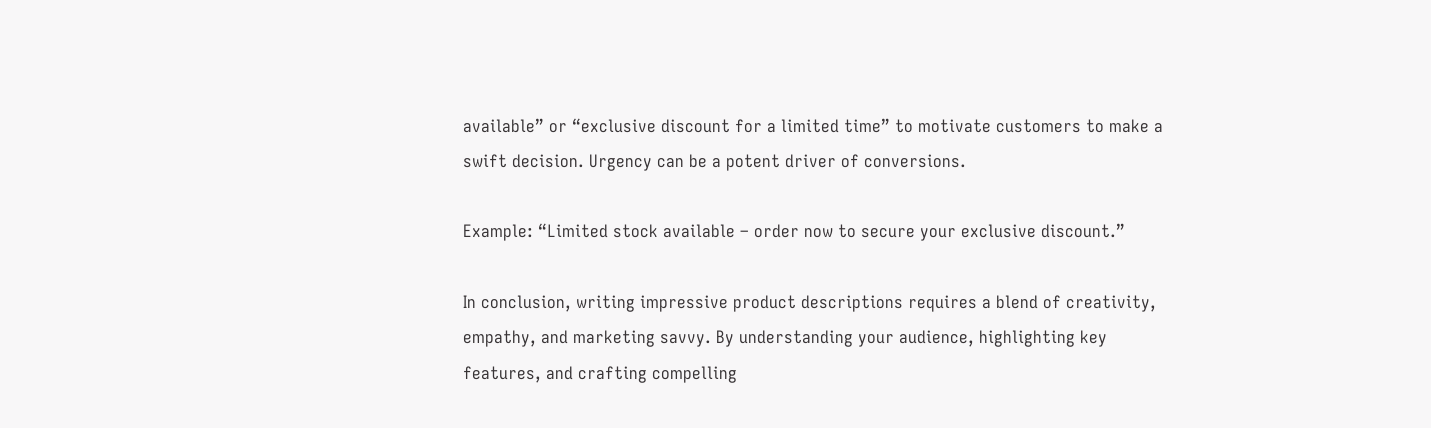available” or “exclusive discount for a limited time” to motivate customers to make a swift decision. Urgency can be a potent driver of conversions.

Example: “Limited stock available – order now to secure your exclusive discount.”

In conclusion, writing impressive product descriptions requires a blend of creativity, empathy, and marketing savvy. By understanding your audience, highlighting key features, and crafting compelling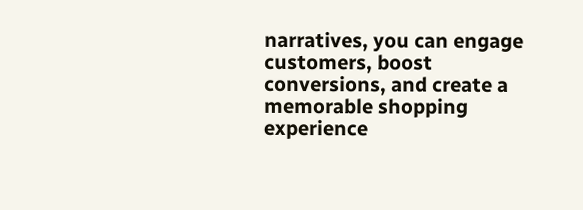narratives, you can engage customers, boost conversions, and create a memorable shopping experience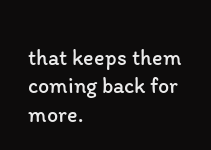that keeps them coming back for more.